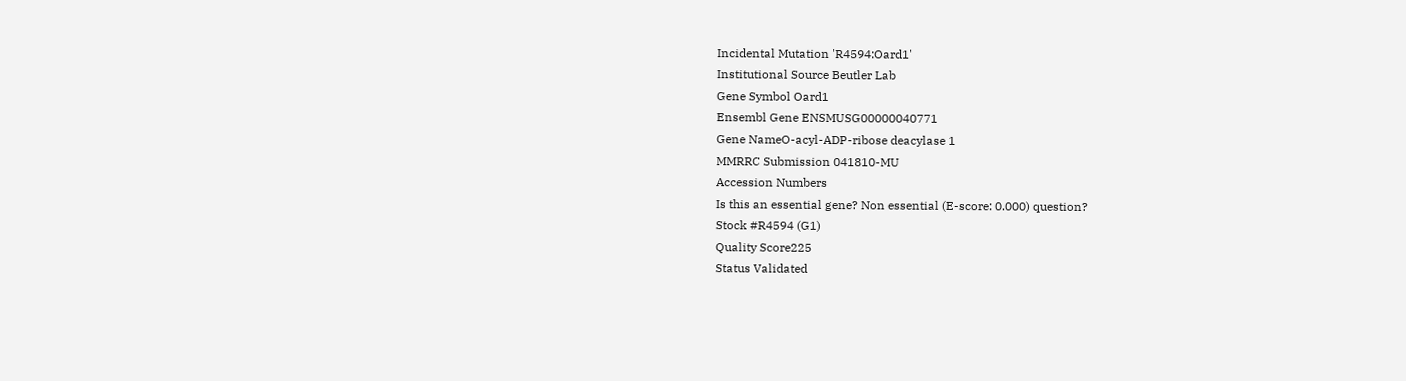Incidental Mutation 'R4594:Oard1'
Institutional Source Beutler Lab
Gene Symbol Oard1
Ensembl Gene ENSMUSG00000040771
Gene NameO-acyl-ADP-ribose deacylase 1
MMRRC Submission 041810-MU
Accession Numbers
Is this an essential gene? Non essential (E-score: 0.000) question?
Stock #R4594 (G1)
Quality Score225
Status Validated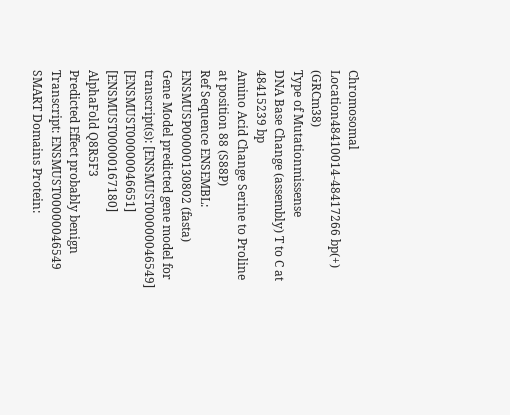Chromosomal Location48410014-48417266 bp(+) (GRCm38)
Type of Mutationmissense
DNA Base Change (assembly) T to C at 48415239 bp
Amino Acid Change Serine to Proline at position 88 (S88P)
Ref Sequence ENSEMBL: ENSMUSP00000130802 (fasta)
Gene Model predicted gene model for transcript(s): [ENSMUST00000046549] [ENSMUST00000046651] [ENSMUST00000167180]
AlphaFold Q8R5F3
Predicted Effect probably benign
Transcript: ENSMUST00000046549
SMART Domains Protein: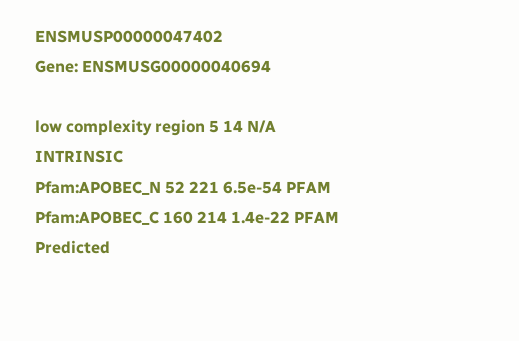ENSMUSP00000047402
Gene: ENSMUSG00000040694

low complexity region 5 14 N/A INTRINSIC
Pfam:APOBEC_N 52 221 6.5e-54 PFAM
Pfam:APOBEC_C 160 214 1.4e-22 PFAM
Predicted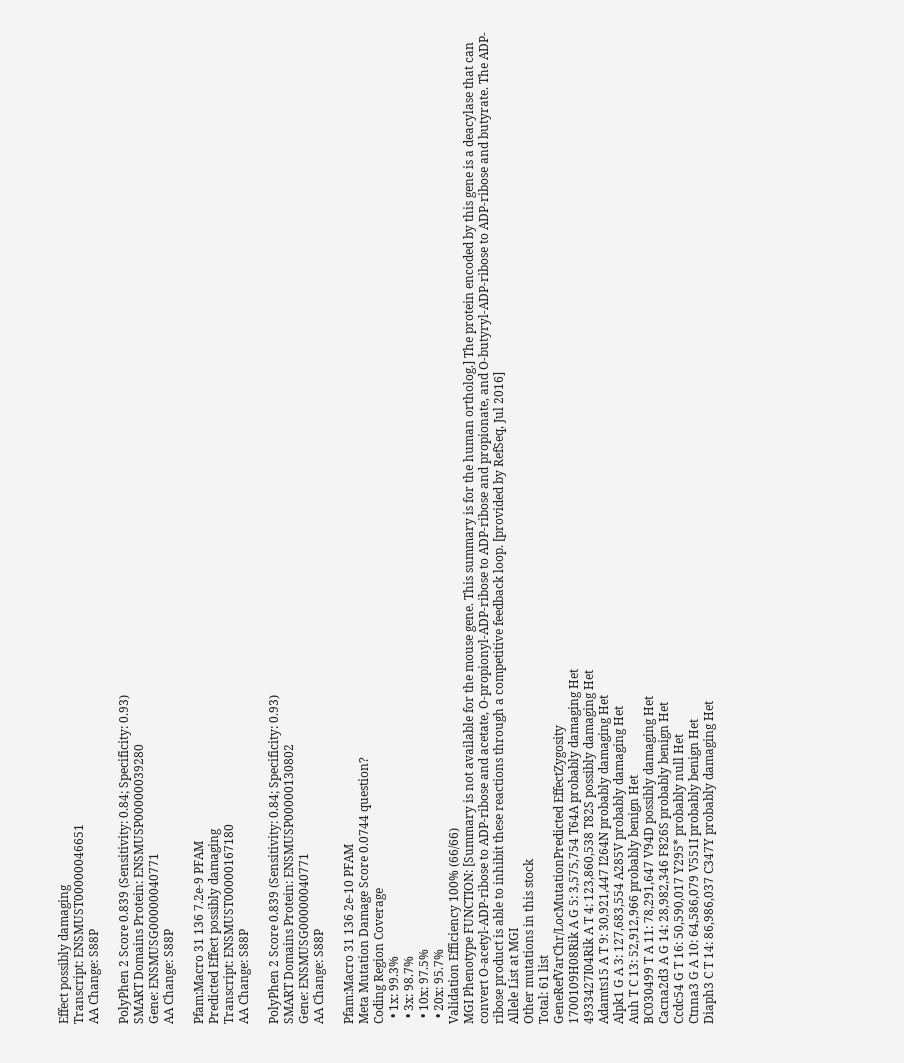Effect possibly damaging
Transcript: ENSMUST00000046651
AA Change: S88P

PolyPhen 2 Score 0.839 (Sensitivity: 0.84; Specificity: 0.93)
SMART Domains Protein: ENSMUSP00000039280
Gene: ENSMUSG00000040771
AA Change: S88P

Pfam:Macro 31 136 7.2e-9 PFAM
Predicted Effect possibly damaging
Transcript: ENSMUST00000167180
AA Change: S88P

PolyPhen 2 Score 0.839 (Sensitivity: 0.84; Specificity: 0.93)
SMART Domains Protein: ENSMUSP00000130802
Gene: ENSMUSG00000040771
AA Change: S88P

Pfam:Macro 31 136 2e-10 PFAM
Meta Mutation Damage Score 0.0744 question?
Coding Region Coverage
  • 1x: 99.3%
  • 3x: 98.7%
  • 10x: 97.5%
  • 20x: 95.7%
Validation Efficiency 100% (66/66)
MGI Phenotype FUNCTION: [Summary is not available for the mouse gene. This summary is for the human ortholog.] The protein encoded by this gene is a deacylase that can convert O-acetyl-ADP-ribose to ADP-ribose and acetate, O-propionyl-ADP-ribose to ADP-ribose and propionate, and O-butyryl-ADP-ribose to ADP-ribose and butyrate. The ADP-ribose product is able to inhibit these reactions through a competitive feedback loop. [provided by RefSeq, Jul 2016]
Allele List at MGI
Other mutations in this stock
Total: 61 list
GeneRefVarChr/LocMutationPredicted EffectZygosity
1700109H08Rik A G 5: 3,575,754 T64A probably damaging Het
4933427I04Rik A T 4: 123,860,538 T82S possibly damaging Het
Adamts15 A T 9: 30,921,447 I264N probably damaging Het
Alpk1 G A 3: 127,683,554 A285V probably damaging Het
Auh T C 13: 52,912,966 probably benign Het
BC030499 T A 11: 78,291,647 V94D possibly damaging Het
Cacna2d3 A G 14: 28,982,346 F826S probably benign Het
Ccdc54 G T 16: 50,590,017 Y295* probably null Het
Ctnna3 G A 10: 64,586,079 V551I probably benign Het
Diaph3 C T 14: 86,986,037 C347Y probably damaging Het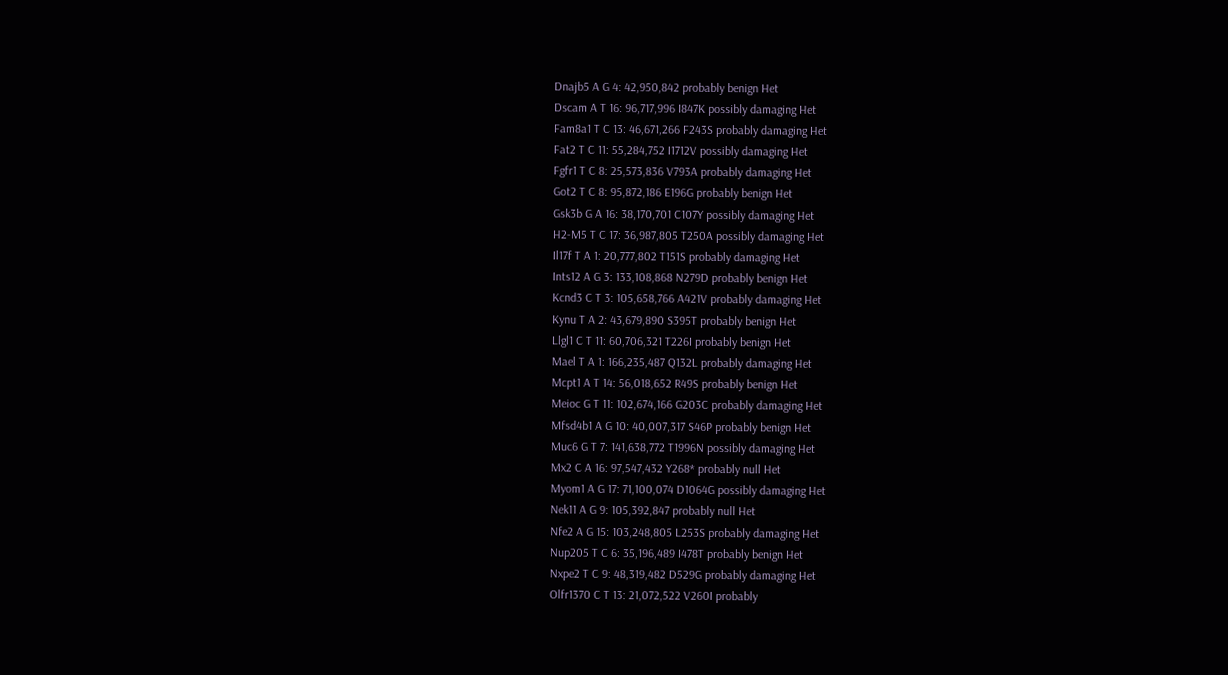Dnajb5 A G 4: 42,950,842 probably benign Het
Dscam A T 16: 96,717,996 I847K possibly damaging Het
Fam8a1 T C 13: 46,671,266 F243S probably damaging Het
Fat2 T C 11: 55,284,752 I1712V possibly damaging Het
Fgfr1 T C 8: 25,573,836 V793A probably damaging Het
Got2 T C 8: 95,872,186 E196G probably benign Het
Gsk3b G A 16: 38,170,701 C107Y possibly damaging Het
H2-M5 T C 17: 36,987,805 T250A possibly damaging Het
Il17f T A 1: 20,777,802 T151S probably damaging Het
Ints12 A G 3: 133,108,868 N279D probably benign Het
Kcnd3 C T 3: 105,658,766 A421V probably damaging Het
Kynu T A 2: 43,679,890 S395T probably benign Het
Llgl1 C T 11: 60,706,321 T226I probably benign Het
Mael T A 1: 166,235,487 Q132L probably damaging Het
Mcpt1 A T 14: 56,018,652 R49S probably benign Het
Meioc G T 11: 102,674,166 G203C probably damaging Het
Mfsd4b1 A G 10: 40,007,317 S46P probably benign Het
Muc6 G T 7: 141,638,772 T1996N possibly damaging Het
Mx2 C A 16: 97,547,432 Y268* probably null Het
Myom1 A G 17: 71,100,074 D1064G possibly damaging Het
Nek11 A G 9: 105,392,847 probably null Het
Nfe2 A G 15: 103,248,805 L253S probably damaging Het
Nup205 T C 6: 35,196,489 I478T probably benign Het
Nxpe2 T C 9: 48,319,482 D529G probably damaging Het
Olfr1370 C T 13: 21,072,522 V260I probably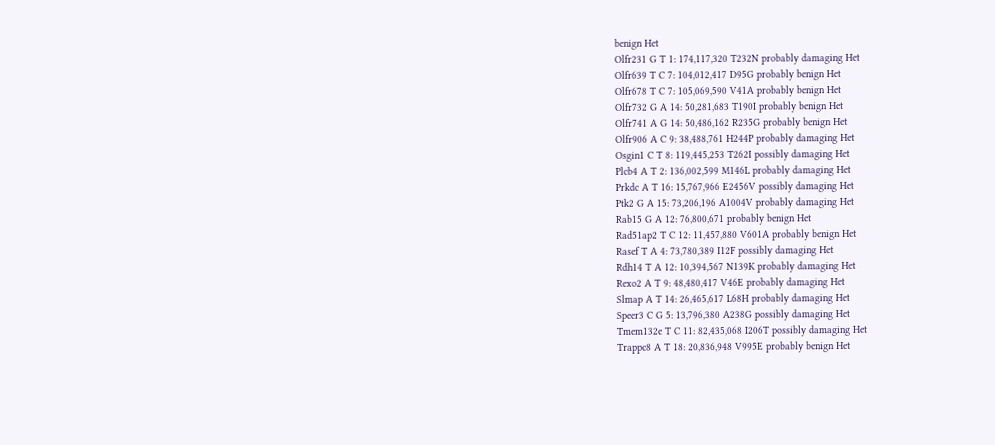benign Het
Olfr231 G T 1: 174,117,320 T232N probably damaging Het
Olfr639 T C 7: 104,012,417 D95G probably benign Het
Olfr678 T C 7: 105,069,590 V41A probably benign Het
Olfr732 G A 14: 50,281,683 T190I probably benign Het
Olfr741 A G 14: 50,486,162 R235G probably benign Het
Olfr906 A C 9: 38,488,761 H244P probably damaging Het
Osgin1 C T 8: 119,445,253 T262I possibly damaging Het
Plcb4 A T 2: 136,002,599 M146L probably damaging Het
Prkdc A T 16: 15,767,966 E2456V possibly damaging Het
Ptk2 G A 15: 73,206,196 A1004V probably damaging Het
Rab15 G A 12: 76,800,671 probably benign Het
Rad51ap2 T C 12: 11,457,880 V601A probably benign Het
Rasef T A 4: 73,780,389 I12F possibly damaging Het
Rdh14 T A 12: 10,394,567 N139K probably damaging Het
Rexo2 A T 9: 48,480,417 V46E probably damaging Het
Slmap A T 14: 26,465,617 L68H probably damaging Het
Speer3 C G 5: 13,796,380 A238G possibly damaging Het
Tmem132e T C 11: 82,435,068 I206T possibly damaging Het
Trappc8 A T 18: 20,836,948 V995E probably benign Het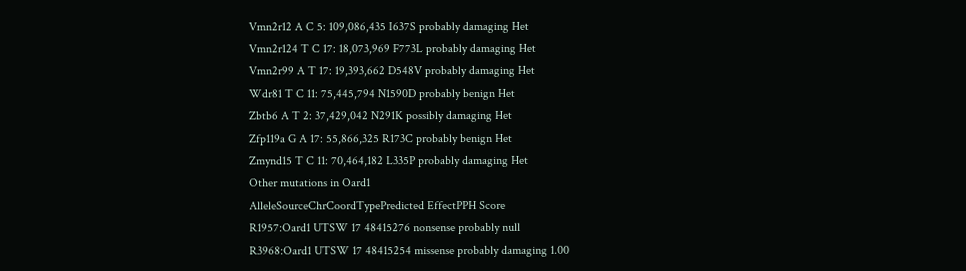Vmn2r12 A C 5: 109,086,435 I637S probably damaging Het
Vmn2r124 T C 17: 18,073,969 F773L probably damaging Het
Vmn2r99 A T 17: 19,393,662 D548V probably damaging Het
Wdr81 T C 11: 75,445,794 N1590D probably benign Het
Zbtb6 A T 2: 37,429,042 N291K possibly damaging Het
Zfp119a G A 17: 55,866,325 R173C probably benign Het
Zmynd15 T C 11: 70,464,182 L335P probably damaging Het
Other mutations in Oard1
AlleleSourceChrCoordTypePredicted EffectPPH Score
R1957:Oard1 UTSW 17 48415276 nonsense probably null
R3968:Oard1 UTSW 17 48415254 missense probably damaging 1.00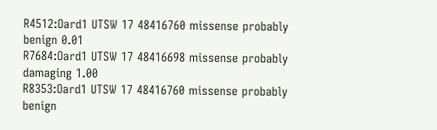R4512:Oard1 UTSW 17 48416760 missense probably benign 0.01
R7684:Oard1 UTSW 17 48416698 missense probably damaging 1.00
R8353:Oard1 UTSW 17 48416760 missense probably benign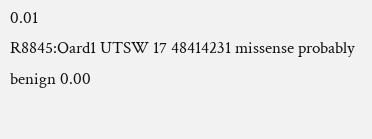0.01
R8845:Oard1 UTSW 17 48414231 missense probably benign 0.00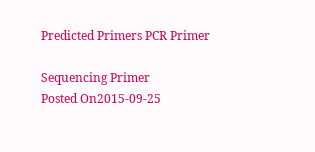Predicted Primers PCR Primer

Sequencing Primer
Posted On2015-09-25